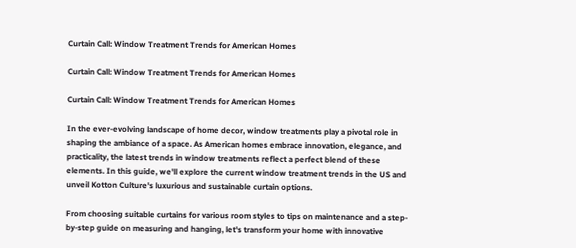Curtain Call: Window Treatment Trends for American Homes

Curtain Call: Window Treatment Trends for American Homes

Curtain Call: Window Treatment Trends for American Homes

In the ever-evolving landscape of home decor, window treatments play a pivotal role in shaping the ambiance of a space. As American homes embrace innovation, elegance, and practicality, the latest trends in window treatments reflect a perfect blend of these elements. In this guide, we'll explore the current window treatment trends in the US and unveil Kotton Culture's luxurious and sustainable curtain options.

From choosing suitable curtains for various room styles to tips on maintenance and a step-by-step guide on measuring and hanging, let's transform your home with innovative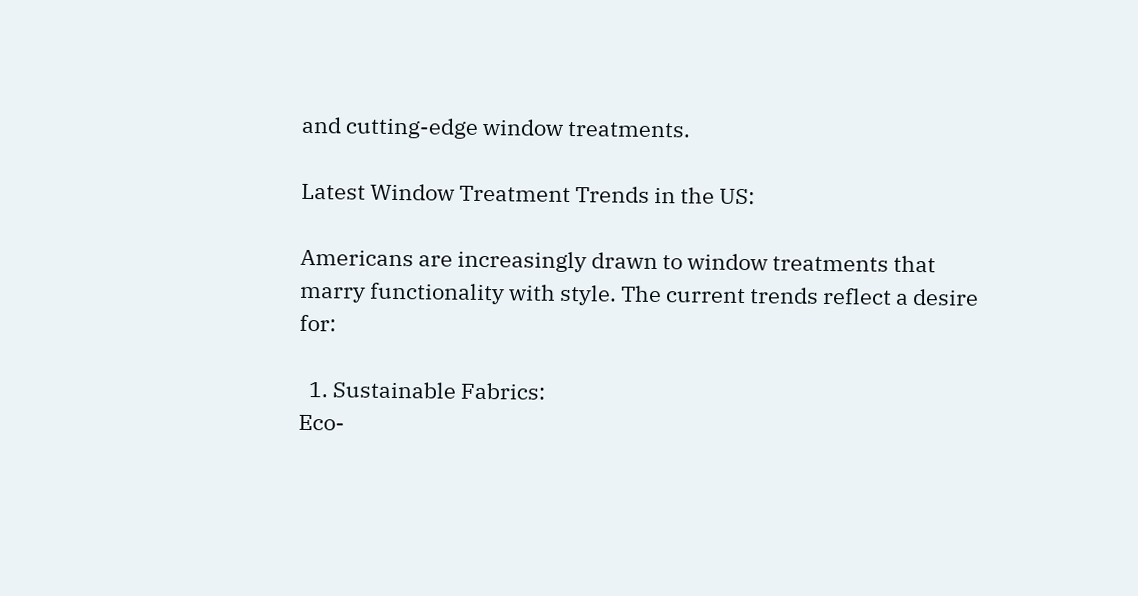and cutting-edge window treatments.

Latest Window Treatment Trends in the US:

Americans are increasingly drawn to window treatments that marry functionality with style. The current trends reflect a desire for:

  1. Sustainable Fabrics:
Eco-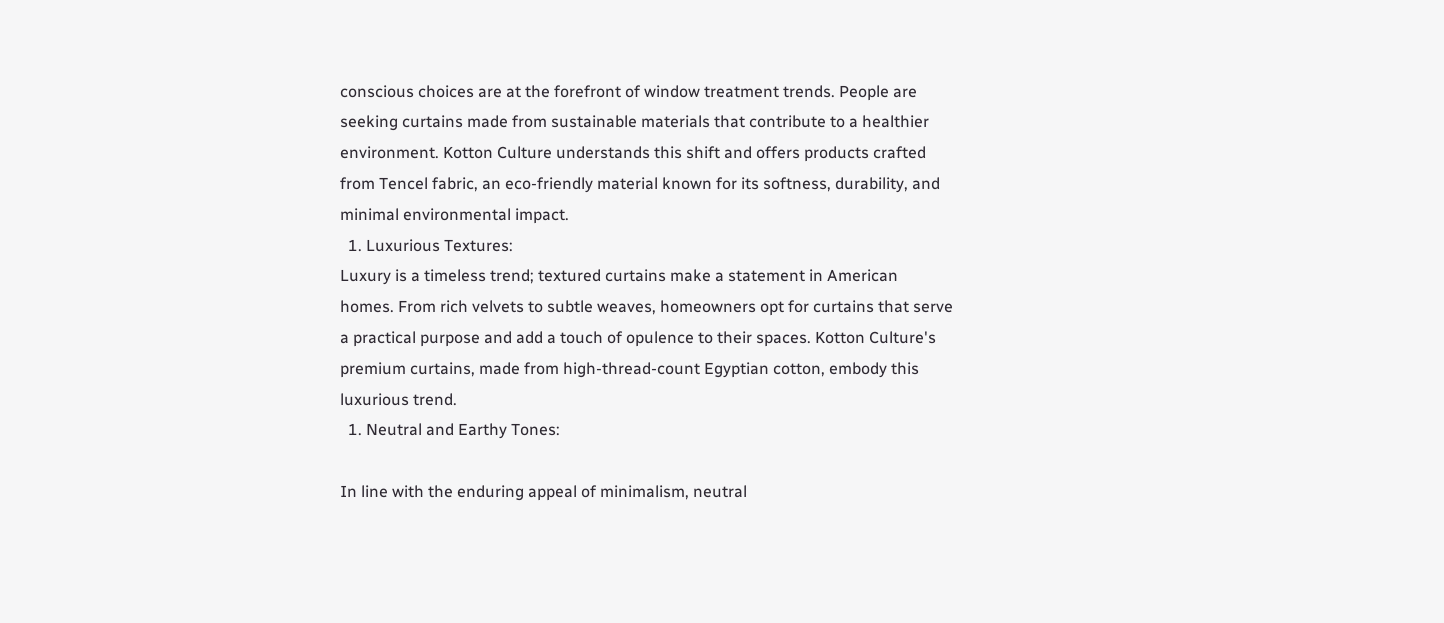conscious choices are at the forefront of window treatment trends. People are seeking curtains made from sustainable materials that contribute to a healthier environment. Kotton Culture understands this shift and offers products crafted from Tencel fabric, an eco-friendly material known for its softness, durability, and minimal environmental impact.
  1. Luxurious Textures:
Luxury is a timeless trend; textured curtains make a statement in American homes. From rich velvets to subtle weaves, homeowners opt for curtains that serve a practical purpose and add a touch of opulence to their spaces. Kotton Culture's premium curtains, made from high-thread-count Egyptian cotton, embody this luxurious trend.
  1. Neutral and Earthy Tones:

In line with the enduring appeal of minimalism, neutral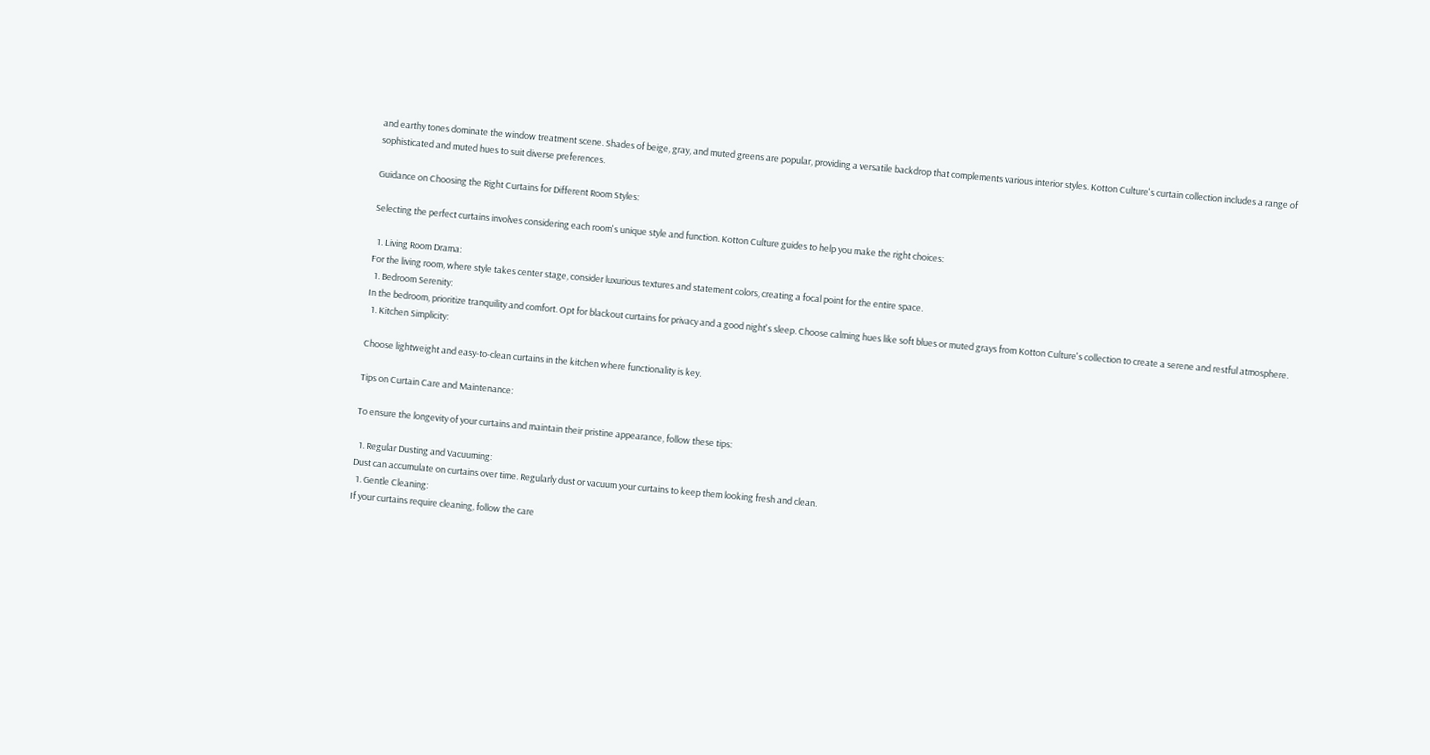and earthy tones dominate the window treatment scene. Shades of beige, gray, and muted greens are popular, providing a versatile backdrop that complements various interior styles. Kotton Culture's curtain collection includes a range of sophisticated and muted hues to suit diverse preferences.

Guidance on Choosing the Right Curtains for Different Room Styles:

Selecting the perfect curtains involves considering each room's unique style and function. Kotton Culture guides to help you make the right choices:

  1. Living Room Drama:
For the living room, where style takes center stage, consider luxurious textures and statement colors, creating a focal point for the entire space.
  1. Bedroom Serenity:
In the bedroom, prioritize tranquility and comfort. Opt for blackout curtains for privacy and a good night's sleep. Choose calming hues like soft blues or muted grays from Kotton Culture's collection to create a serene and restful atmosphere.
  1. Kitchen Simplicity:

Choose lightweight and easy-to-clean curtains in the kitchen where functionality is key.

Tips on Curtain Care and Maintenance:

To ensure the longevity of your curtains and maintain their pristine appearance, follow these tips:

  1. Regular Dusting and Vacuuming:
Dust can accumulate on curtains over time. Regularly dust or vacuum your curtains to keep them looking fresh and clean.
  1. Gentle Cleaning:
If your curtains require cleaning, follow the care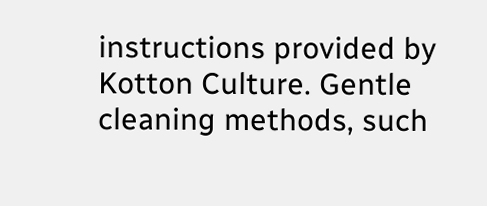instructions provided by Kotton Culture. Gentle cleaning methods, such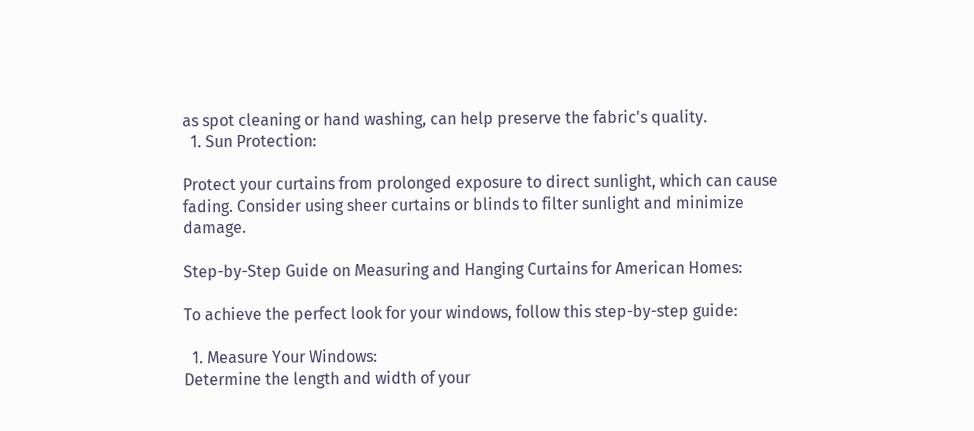as spot cleaning or hand washing, can help preserve the fabric's quality.
  1. Sun Protection:

Protect your curtains from prolonged exposure to direct sunlight, which can cause fading. Consider using sheer curtains or blinds to filter sunlight and minimize damage.

Step-by-Step Guide on Measuring and Hanging Curtains for American Homes:

To achieve the perfect look for your windows, follow this step-by-step guide:

  1. Measure Your Windows:
Determine the length and width of your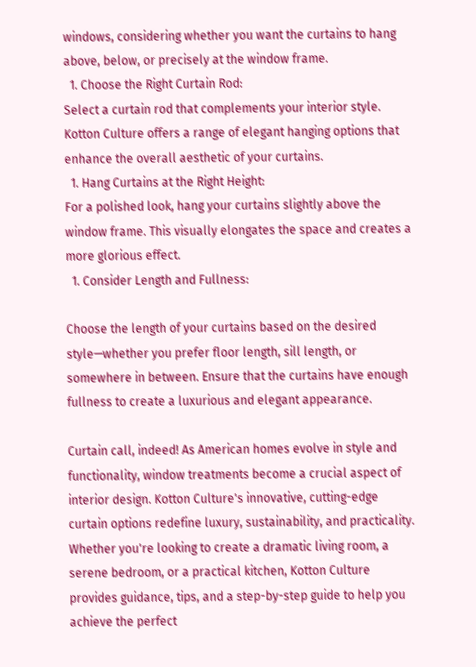windows, considering whether you want the curtains to hang above, below, or precisely at the window frame.
  1. Choose the Right Curtain Rod:
Select a curtain rod that complements your interior style. Kotton Culture offers a range of elegant hanging options that enhance the overall aesthetic of your curtains.
  1. Hang Curtains at the Right Height:
For a polished look, hang your curtains slightly above the window frame. This visually elongates the space and creates a more glorious effect.
  1. Consider Length and Fullness:

Choose the length of your curtains based on the desired style—whether you prefer floor length, sill length, or somewhere in between. Ensure that the curtains have enough fullness to create a luxurious and elegant appearance.

Curtain call, indeed! As American homes evolve in style and functionality, window treatments become a crucial aspect of interior design. Kotton Culture's innovative, cutting-edge curtain options redefine luxury, sustainability, and practicality. Whether you're looking to create a dramatic living room, a serene bedroom, or a practical kitchen, Kotton Culture provides guidance, tips, and a step-by-step guide to help you achieve the perfect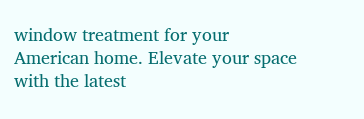window treatment for your American home. Elevate your space with the latest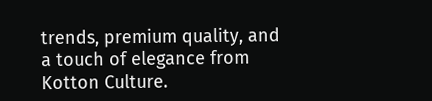trends, premium quality, and a touch of elegance from Kotton Culture.